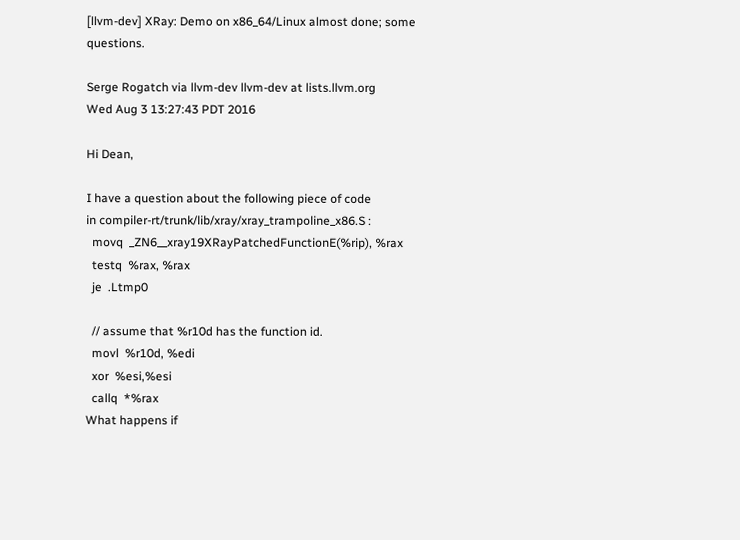[llvm-dev] XRay: Demo on x86_64/Linux almost done; some questions.

Serge Rogatch via llvm-dev llvm-dev at lists.llvm.org
Wed Aug 3 13:27:43 PDT 2016

Hi Dean,

I have a question about the following piece of code
in compiler-rt/trunk/lib/xray/xray_trampoline_x86.S :
  movq  _ZN6__xray19XRayPatchedFunctionE(%rip), %rax
  testq  %rax, %rax
  je  .Ltmp0

  // assume that %r10d has the function id.
  movl  %r10d, %edi
  xor  %esi,%esi
  callq  *%rax
What happens if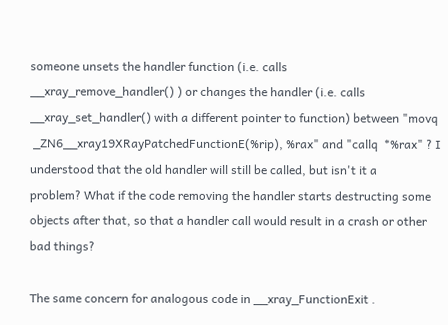someone unsets the handler function (i.e. calls
__xray_remove_handler() ) or changes the handler (i.e. calls
__xray_set_handler() with a different pointer to function) between "movq
 _ZN6__xray19XRayPatchedFunctionE(%rip), %rax" and "callq  *%rax" ? I
understood that the old handler will still be called, but isn't it a
problem? What if the code removing the handler starts destructing some
objects after that, so that a handler call would result in a crash or other
bad things?

The same concern for analogous code in __xray_FunctionExit .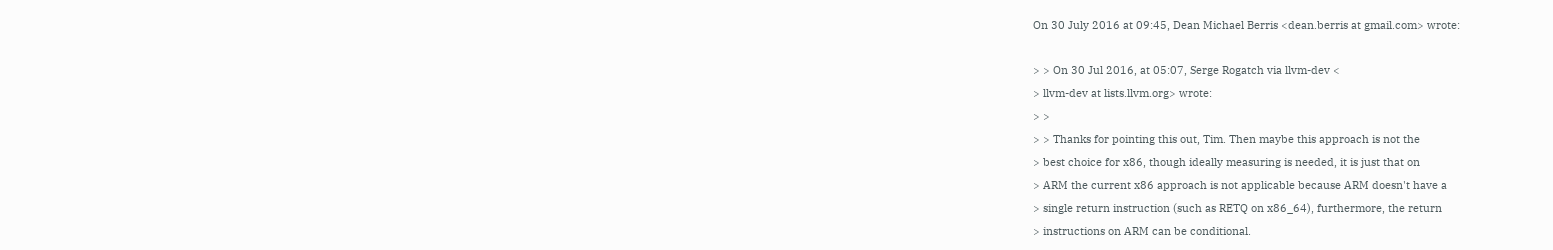On 30 July 2016 at 09:45, Dean Michael Berris <dean.berris at gmail.com> wrote:

> > On 30 Jul 2016, at 05:07, Serge Rogatch via llvm-dev <
> llvm-dev at lists.llvm.org> wrote:
> >
> > Thanks for pointing this out, Tim. Then maybe this approach is not the
> best choice for x86, though ideally measuring is needed, it is just that on
> ARM the current x86 approach is not applicable because ARM doesn't have a
> single return instruction (such as RETQ on x86_64), furthermore, the return
> instructions on ARM can be conditional.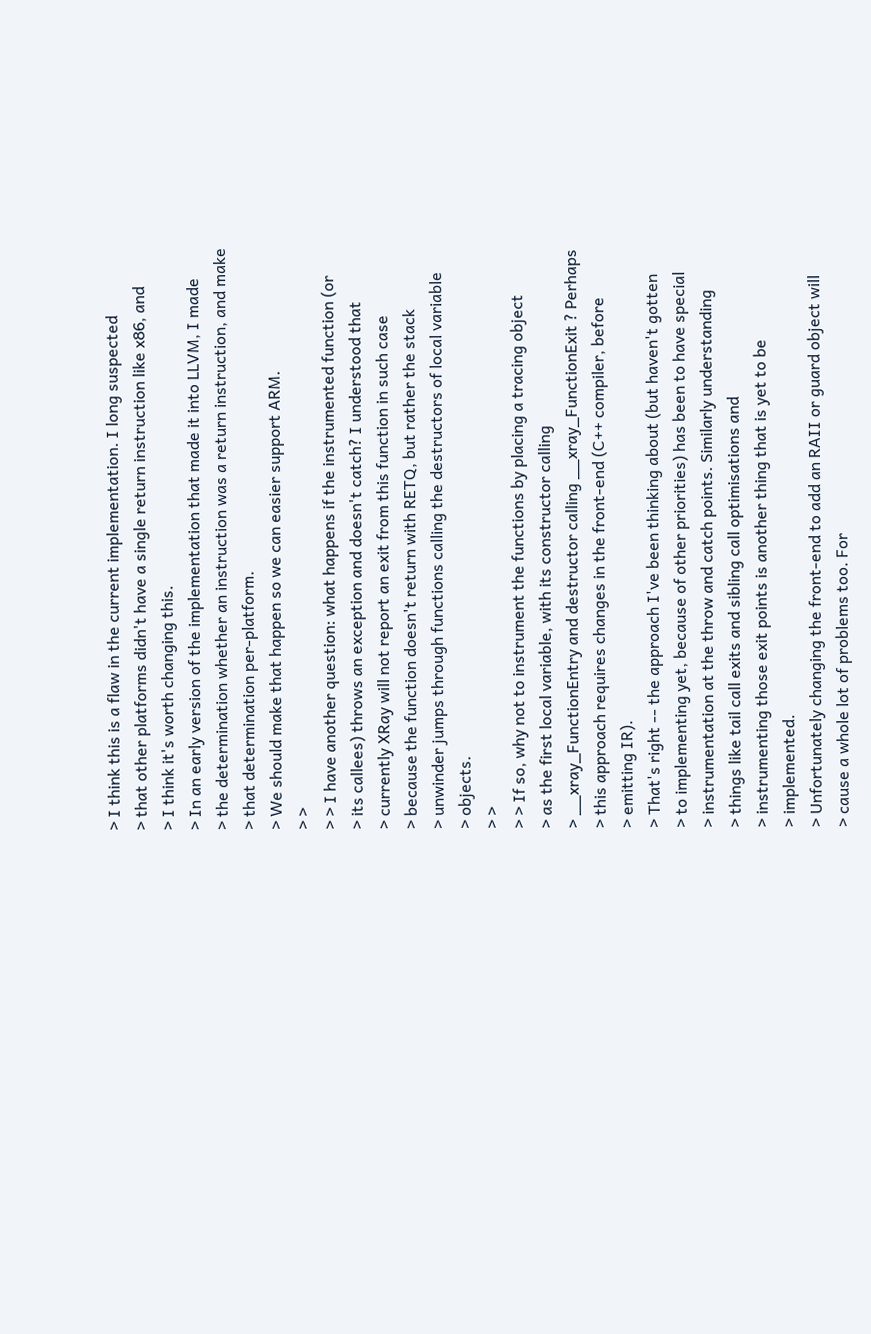> I think this is a flaw in the current implementation. I long suspected
> that other platforms didn't have a single return instruction like x86, and
> I think it's worth changing this.
> In an early version of the implementation that made it into LLVM, I made
> the determination whether an instruction was a return instruction, and make
> that determination per-platform.
> We should make that happen so we can easier support ARM.
> >
> > I have another question: what happens if the instrumented function (or
> its callees) throws an exception and doesn't catch? I understood that
> currently XRay will not report an exit from this function in such case
> because the function doesn't return with RETQ, but rather the stack
> unwinder jumps through functions calling the destructors of local variable
> objects.
> >
> > If so, why not to instrument the functions by placing a tracing object
> as the first local variable, with its constructor calling
> __xray_FunctionEntry and destructor calling __xray_FunctionExit ? Perhaps
> this approach requires changes in the front-end (C++ compiler, before
> emitting IR).
> That's right -- the approach I've been thinking about (but haven't gotten
> to implementing yet, because of other priorities) has been to have special
> instrumentation at the throw and catch points. Similarly understanding
> things like tail call exits and sibling call optimisations and
> instrumenting those exit points is another thing that is yet to be
> implemented.
> Unfortunately changing the front-end to add an RAII or guard object will
> cause a whole lot of problems too. For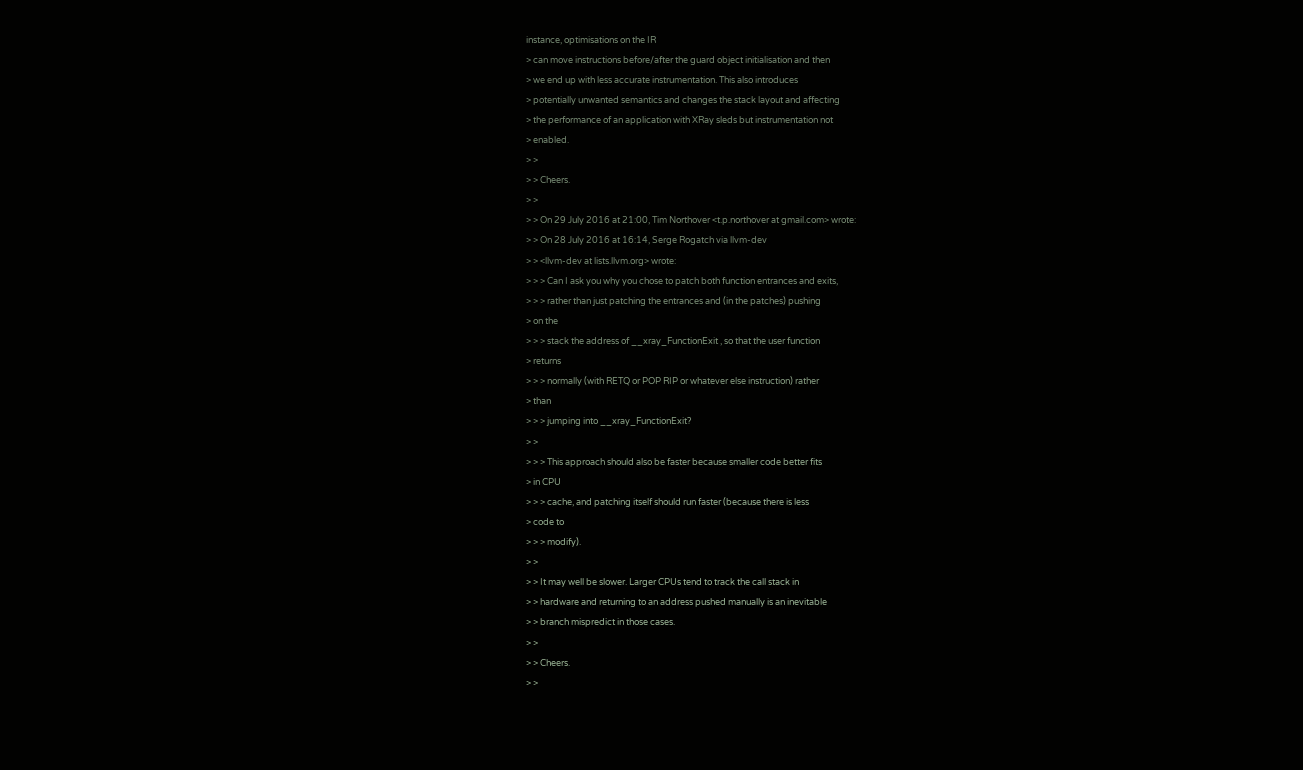instance, optimisations on the IR
> can move instructions before/after the guard object initialisation and then
> we end up with less accurate instrumentation. This also introduces
> potentially unwanted semantics and changes the stack layout and affecting
> the performance of an application with XRay sleds but instrumentation not
> enabled.
> >
> > Cheers.
> >
> > On 29 July 2016 at 21:00, Tim Northover <t.p.northover at gmail.com> wrote:
> > On 28 July 2016 at 16:14, Serge Rogatch via llvm-dev
> > <llvm-dev at lists.llvm.org> wrote:
> > > Can I ask you why you chose to patch both function entrances and exits,
> > > rather than just patching the entrances and (in the patches) pushing
> on the
> > > stack the address of __xray_FunctionExit , so that the user function
> returns
> > > normally (with RETQ or POP RIP or whatever else instruction) rather
> than
> > > jumping into __xray_FunctionExit?
> >
> > > This approach should also be faster because smaller code better fits
> in CPU
> > > cache, and patching itself should run faster (because there is less
> code to
> > > modify).
> >
> > It may well be slower. Larger CPUs tend to track the call stack in
> > hardware and returning to an address pushed manually is an inevitable
> > branch mispredict in those cases.
> >
> > Cheers.
> >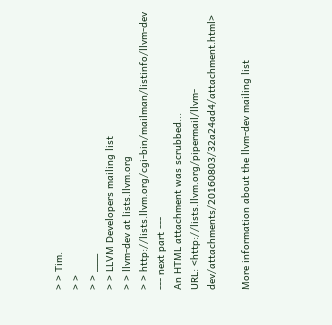> > Tim.
> >
> > ___
> > LLVM Developers mailing list
> > llvm-dev at lists.llvm.org
> > http://lists.llvm.org/cgi-bin/mailman/listinfo/llvm-dev
--- next part ---
An HTML attachment was scrubbed...
URL: <http://lists.llvm.org/pipermail/llvm-dev/attachments/20160803/32a24ad4/attachment.html>

More information about the llvm-dev mailing list